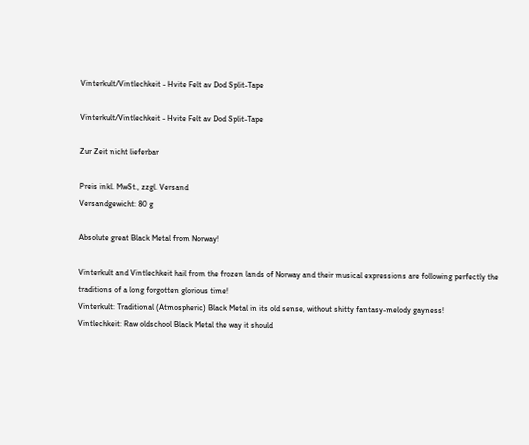Vinterkult/Vintlechkeit - Hvite Felt av Dod Split-Tape

Vinterkult/Vintlechkeit - Hvite Felt av Dod Split-Tape

Zur Zeit nicht lieferbar

Preis inkl. MwSt., zzgl. Versand
Versandgewicht: 80 g

Absolute great Black Metal from Norway!

Vinterkult and Vintlechkeit hail from the frozen lands of Norway and their musical expressions are following perfectly the traditions of a long forgotten glorious time!
Vinterkult: Traditional (Atmospheric) Black Metal in its old sense, without shitty fantasy-melody gayness!
Vintlechkeit: Raw oldschool Black Metal the way it should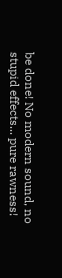be done! No modern sound, no stupid effects... pure rawness!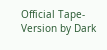Official Tape-Version by Dark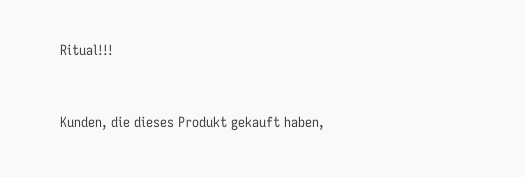Ritual!!!


Kunden, die dieses Produkt gekauft haben,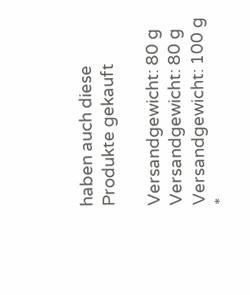haben auch diese Produkte gekauft

Versandgewicht: 80 g
Versandgewicht: 80 g
Versandgewicht: 100 g
*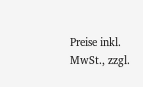Preise inkl. MwSt., zzgl.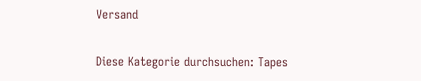Versand

Diese Kategorie durchsuchen: Tapes